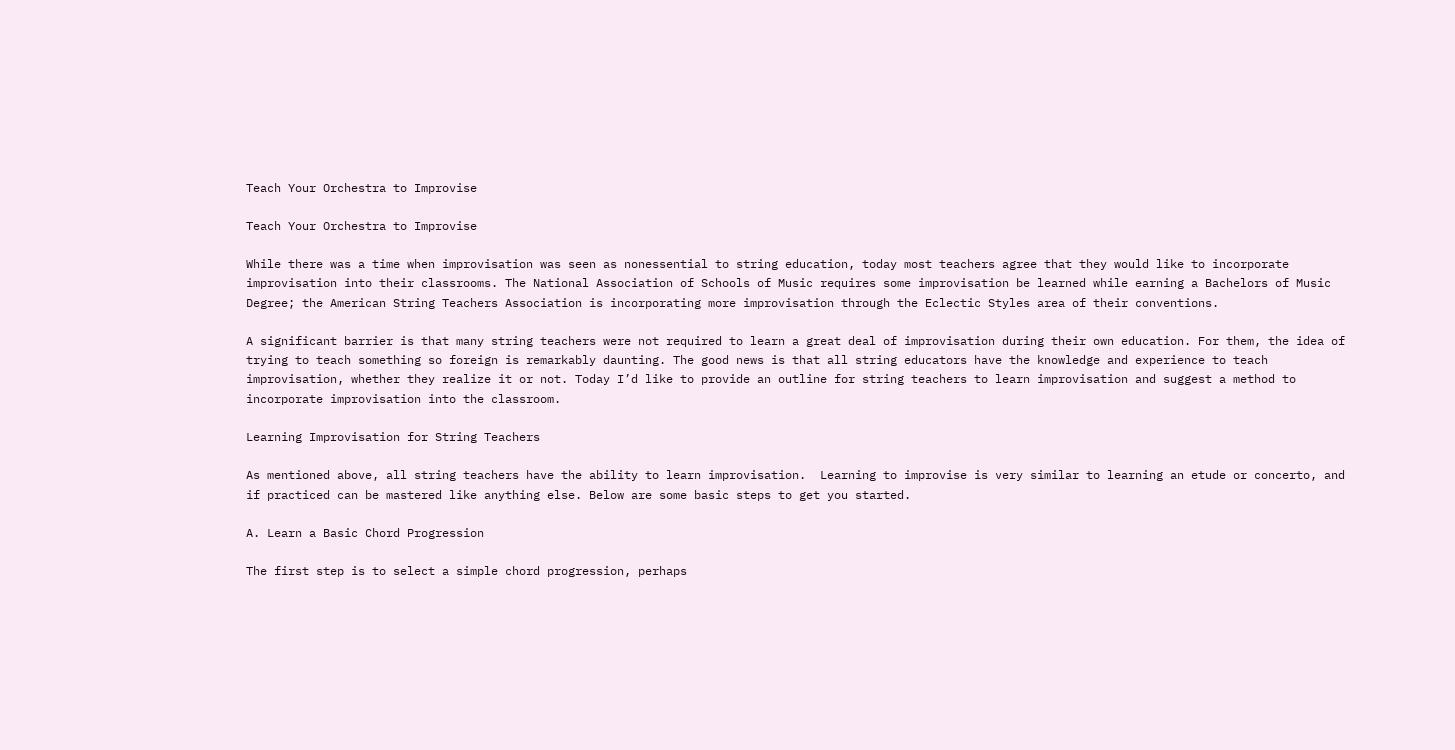Teach Your Orchestra to Improvise

Teach Your Orchestra to Improvise

While there was a time when improvisation was seen as nonessential to string education, today most teachers agree that they would like to incorporate improvisation into their classrooms. The National Association of Schools of Music requires some improvisation be learned while earning a Bachelors of Music Degree; the American String Teachers Association is incorporating more improvisation through the Eclectic Styles area of their conventions.

A significant barrier is that many string teachers were not required to learn a great deal of improvisation during their own education. For them, the idea of trying to teach something so foreign is remarkably daunting. The good news is that all string educators have the knowledge and experience to teach improvisation, whether they realize it or not. Today I’d like to provide an outline for string teachers to learn improvisation and suggest a method to incorporate improvisation into the classroom.

Learning Improvisation for String Teachers

As mentioned above, all string teachers have the ability to learn improvisation.  Learning to improvise is very similar to learning an etude or concerto, and if practiced can be mastered like anything else. Below are some basic steps to get you started.

A. Learn a Basic Chord Progression

The first step is to select a simple chord progression, perhaps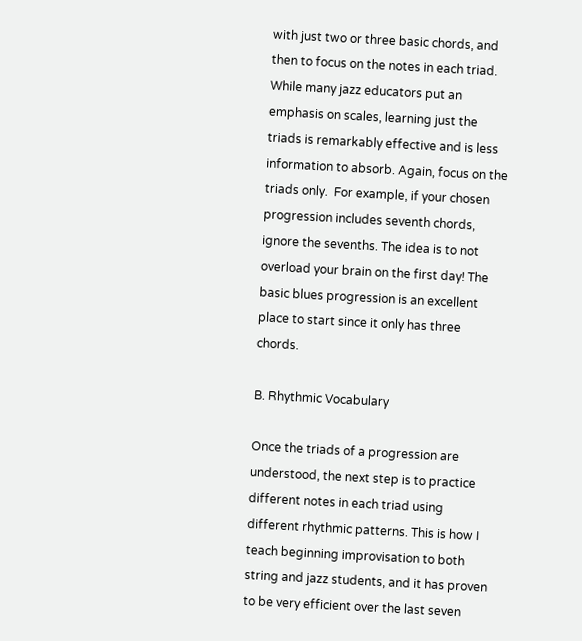with just two or three basic chords, and then to focus on the notes in each triad.  While many jazz educators put an emphasis on scales, learning just the triads is remarkably effective and is less information to absorb. Again, focus on the triads only.  For example, if your chosen progression includes seventh chords, ignore the sevenths. The idea is to not overload your brain on the first day! The basic blues progression is an excellent place to start since it only has three chords.

B. Rhythmic Vocabulary

Once the triads of a progression are understood, the next step is to practice different notes in each triad using different rhythmic patterns. This is how I teach beginning improvisation to both string and jazz students, and it has proven to be very efficient over the last seven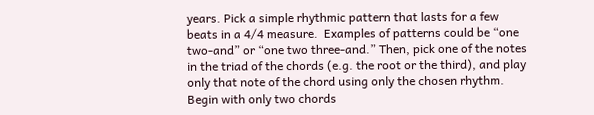years. Pick a simple rhythmic pattern that lasts for a few beats in a 4/4 measure.  Examples of patterns could be “one two-and” or “one two three-and.” Then, pick one of the notes in the triad of the chords (e.g. the root or the third), and play only that note of the chord using only the chosen rhythm. Begin with only two chords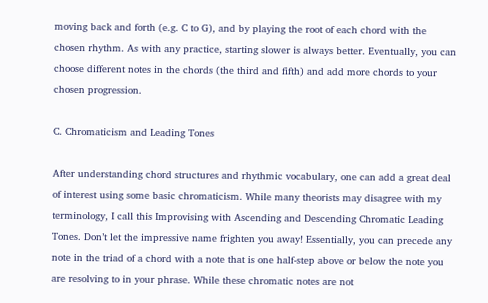moving back and forth (e.g. C to G), and by playing the root of each chord with the chosen rhythm. As with any practice, starting slower is always better. Eventually, you can choose different notes in the chords (the third and fifth) and add more chords to your chosen progression.

C. Chromaticism and Leading Tones

After understanding chord structures and rhythmic vocabulary, one can add a great deal of interest using some basic chromaticism. While many theorists may disagree with my terminology, I call this Improvising with Ascending and Descending Chromatic Leading Tones. Don’t let the impressive name frighten you away! Essentially, you can precede any note in the triad of a chord with a note that is one half-step above or below the note you are resolving to in your phrase. While these chromatic notes are not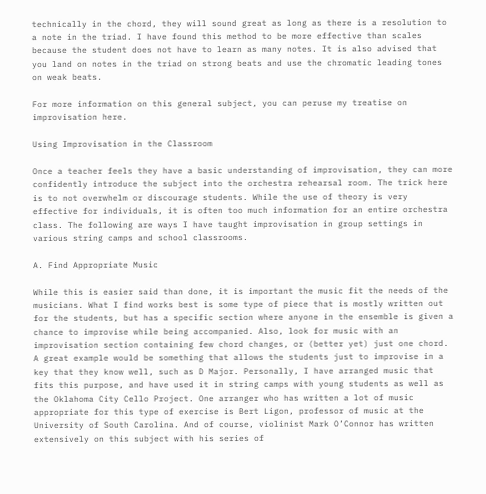technically in the chord, they will sound great as long as there is a resolution to a note in the triad. I have found this method to be more effective than scales because the student does not have to learn as many notes. It is also advised that you land on notes in the triad on strong beats and use the chromatic leading tones on weak beats.

For more information on this general subject, you can peruse my treatise on improvisation here.

Using Improvisation in the Classroom

Once a teacher feels they have a basic understanding of improvisation, they can more confidently introduce the subject into the orchestra rehearsal room. The trick here is to not overwhelm or discourage students. While the use of theory is very effective for individuals, it is often too much information for an entire orchestra class. The following are ways I have taught improvisation in group settings in various string camps and school classrooms.

A. Find Appropriate Music

While this is easier said than done, it is important the music fit the needs of the musicians. What I find works best is some type of piece that is mostly written out for the students, but has a specific section where anyone in the ensemble is given a chance to improvise while being accompanied. Also, look for music with an improvisation section containing few chord changes, or (better yet) just one chord. A great example would be something that allows the students just to improvise in a key that they know well, such as D Major. Personally, I have arranged music that fits this purpose, and have used it in string camps with young students as well as the Oklahoma City Cello Project. One arranger who has written a lot of music appropriate for this type of exercise is Bert Ligon, professor of music at the University of South Carolina. And of course, violinist Mark O’Connor has written extensively on this subject with his series of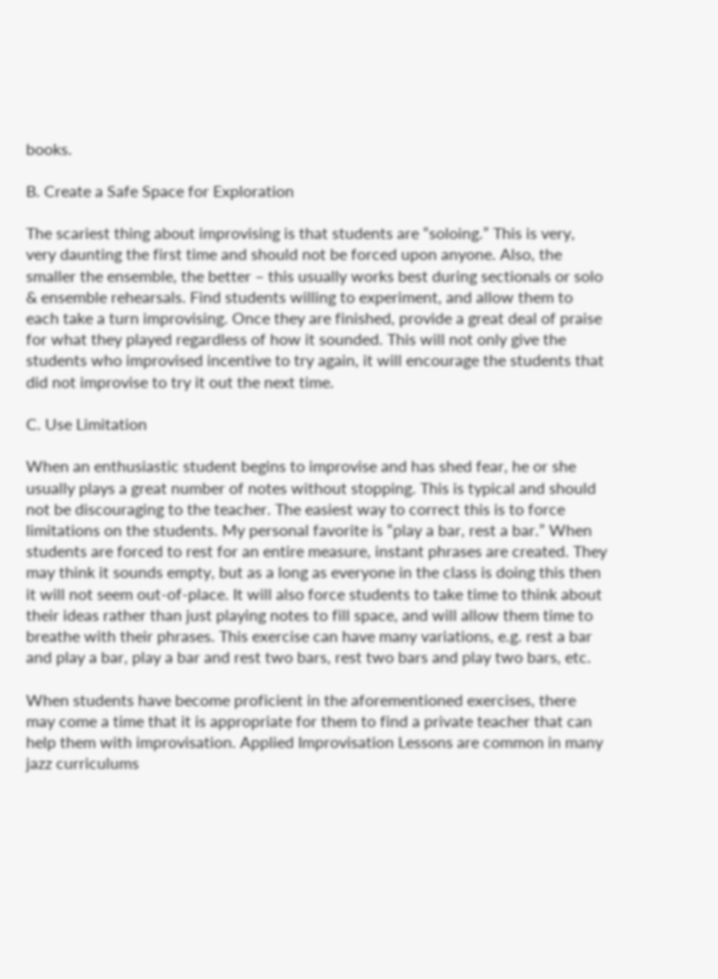books.

B. Create a Safe Space for Exploration

The scariest thing about improvising is that students are “soloing.” This is very, very daunting the first time and should not be forced upon anyone. Also, the smaller the ensemble, the better – this usually works best during sectionals or solo & ensemble rehearsals. Find students willing to experiment, and allow them to each take a turn improvising. Once they are finished, provide a great deal of praise for what they played regardless of how it sounded. This will not only give the students who improvised incentive to try again, it will encourage the students that did not improvise to try it out the next time.

C. Use Limitation

When an enthusiastic student begins to improvise and has shed fear, he or she usually plays a great number of notes without stopping. This is typical and should not be discouraging to the teacher. The easiest way to correct this is to force limitations on the students. My personal favorite is “play a bar, rest a bar.” When students are forced to rest for an entire measure, instant phrases are created. They may think it sounds empty, but as a long as everyone in the class is doing this then it will not seem out-of-place. It will also force students to take time to think about their ideas rather than just playing notes to fill space, and will allow them time to breathe with their phrases. This exercise can have many variations, e.g. rest a bar and play a bar, play a bar and rest two bars, rest two bars and play two bars, etc.

When students have become proficient in the aforementioned exercises, there may come a time that it is appropriate for them to find a private teacher that can help them with improvisation. Applied Improvisation Lessons are common in many jazz curriculums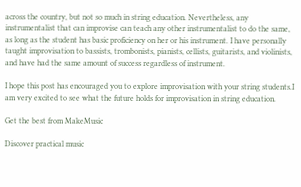across the country, but not so much in string education. Nevertheless, any instrumentalist that can improvise can teach any other instrumentalist to do the same, as long as the student has basic proficiency on her or his instrument. I have personally taught improvisation to bassists, trombonists, pianists, cellists, guitarists, and violinists, and have had the same amount of success regardless of instrument.

I hope this post has encouraged you to explore improvisation with your string students.I am very excited to see what the future holds for improvisation in string education.

Get the best from MakeMusic

Discover practical music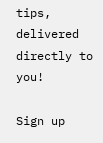tips, delivered directly to you!

Sign up